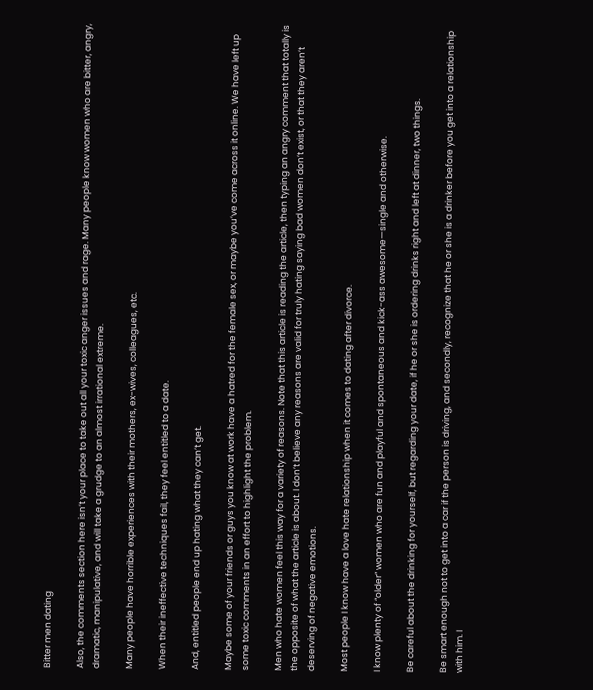Bitter men dating

Also, the comments section here isn’t your place to take out all your toxic anger issues and rage. Many people know women who are bitter, angry, dramatic, manipulative, and will take a grudge to an almost irrational extreme.

Many people have horrible experiences with their mothers, ex-wives, colleagues, etc.

When their ineffective techniques fail, they feel entitled to a date.

And, entitled people end up hating what they can’t get.

Maybe some of your friends or guys you know at work have a hatred for the female sex, or maybe you’ve come across it online. We have left up some toxic comments in an effort to highlight the problem.

Men who hate women feel this way for a variety of reasons. Note that this article is reading the article, then typing an angry comment that totally is the opposite of what the article is about. I don’t believe any reasons are valid for truly hating saying bad women don’t exist, or that they aren’t deserving of negative emotions.

Most people I know have a love hate relationship when it comes to dating after divorce.

I know plenty of “older” women who are fun and playful and spontaneous and kick-ass awesome—single and otherwise.

Be careful about the drinking for yourself, but regarding your date, if he or she is ordering drinks right and left at dinner, two things.

Be smart enough not to get into a car if the person is driving, and secondly, recognize that he or she is a drinker before you get into a relationship with him. I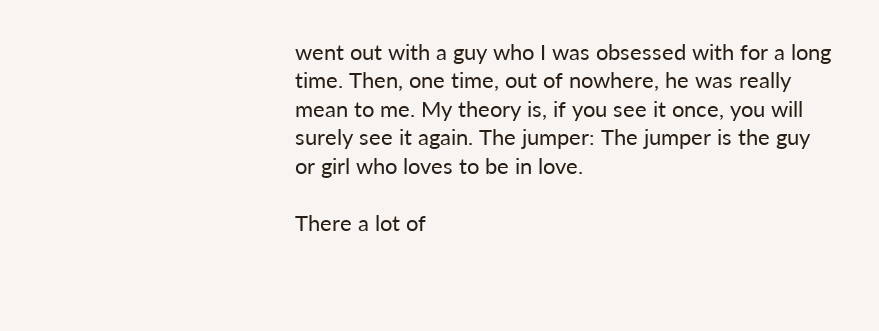went out with a guy who I was obsessed with for a long time. Then, one time, out of nowhere, he was really mean to me. My theory is, if you see it once, you will surely see it again. The jumper: The jumper is the guy or girl who loves to be in love.

There a lot of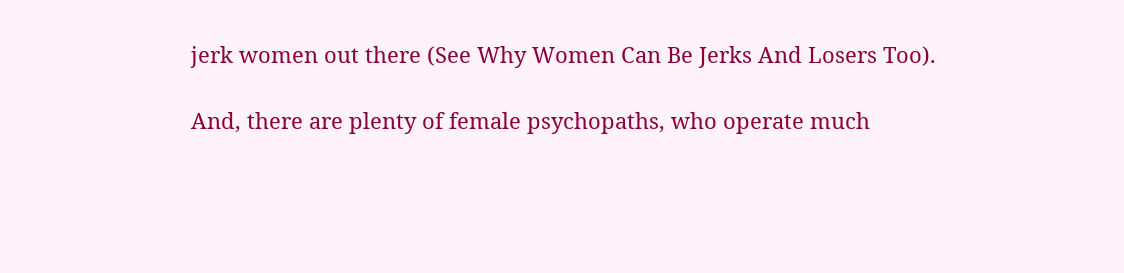jerk women out there (See Why Women Can Be Jerks And Losers Too).

And, there are plenty of female psychopaths, who operate much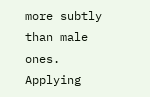more subtly than male ones. Applying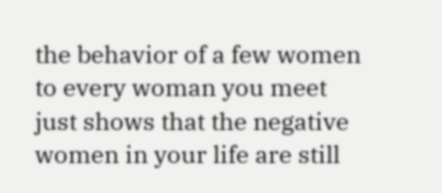the behavior of a few women to every woman you meet just shows that the negative women in your life are still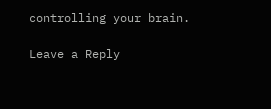controlling your brain.

Leave a Reply